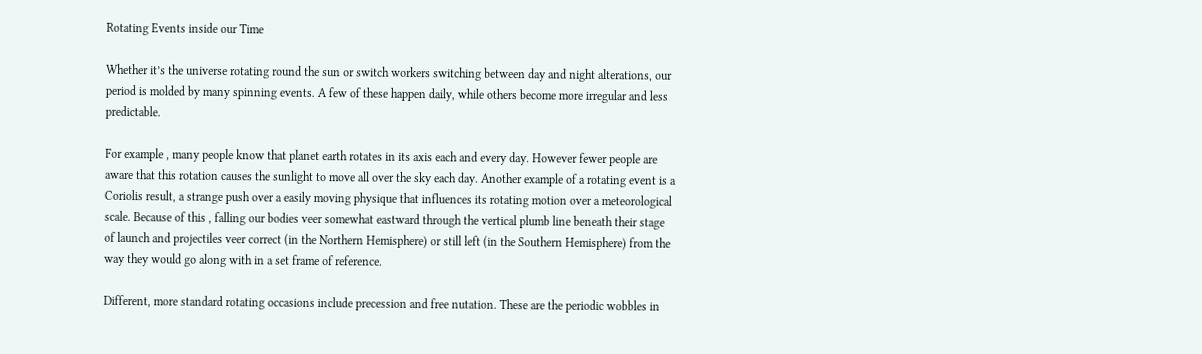Rotating Events inside our Time

Whether it’s the universe rotating round the sun or switch workers switching between day and night alterations, our period is molded by many spinning events. A few of these happen daily, while others become more irregular and less predictable.

For example , many people know that planet earth rotates in its axis each and every day. However fewer people are aware that this rotation causes the sunlight to move all over the sky each day. Another example of a rotating event is a Coriolis result, a strange push over a easily moving physique that influences its rotating motion over a meteorological scale. Because of this , falling our bodies veer somewhat eastward through the vertical plumb line beneath their stage of launch and projectiles veer correct (in the Northern Hemisphere) or still left (in the Southern Hemisphere) from the way they would go along with in a set frame of reference.

Different, more standard rotating occasions include precession and free nutation. These are the periodic wobbles in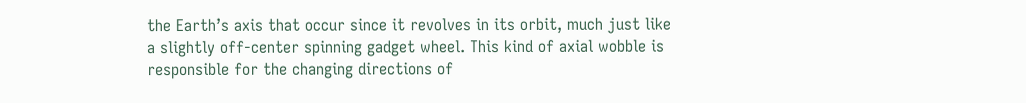the Earth’s axis that occur since it revolves in its orbit, much just like a slightly off-center spinning gadget wheel. This kind of axial wobble is responsible for the changing directions of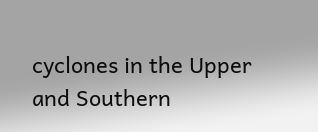cyclones in the Upper and Southern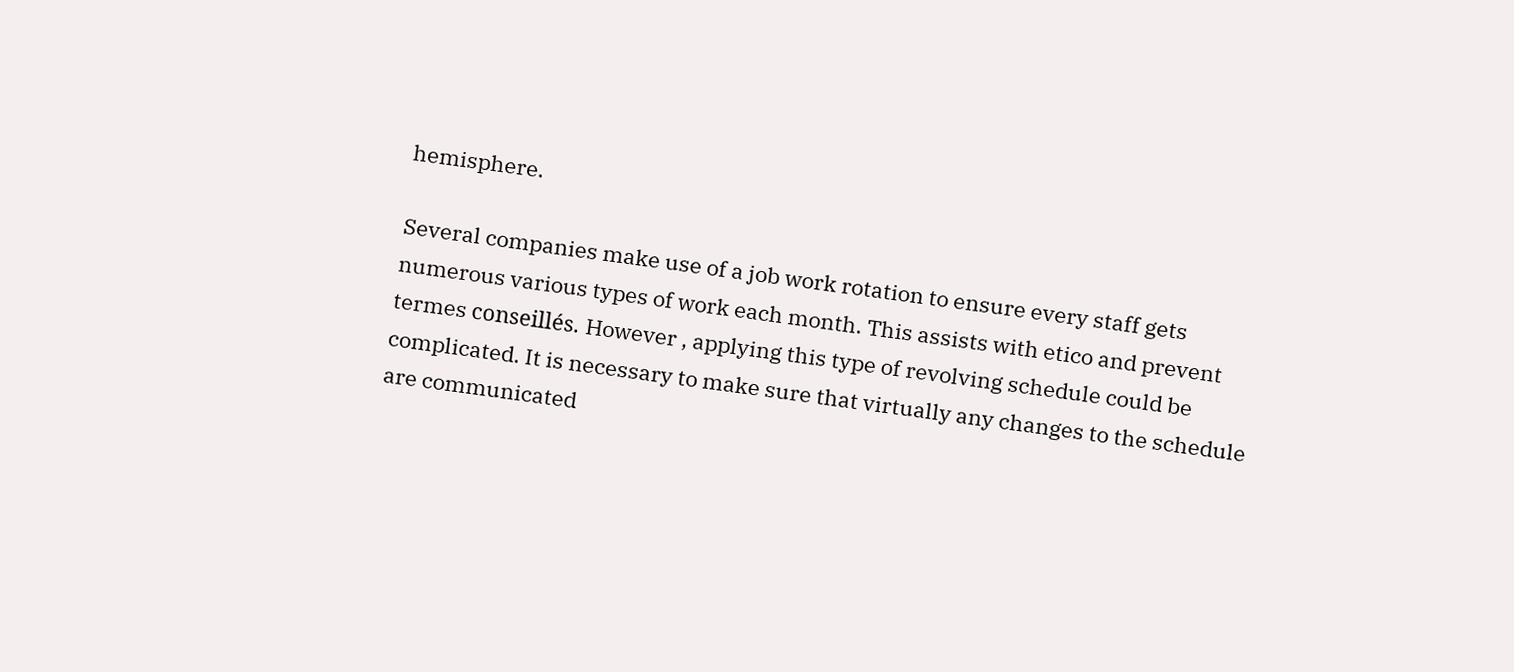hemisphere.

Several companies make use of a job work rotation to ensure every staff gets numerous various types of work each month. This assists with etico and prevent termes conseillés. However , applying this type of revolving schedule could be complicated. It is necessary to make sure that virtually any changes to the schedule are communicated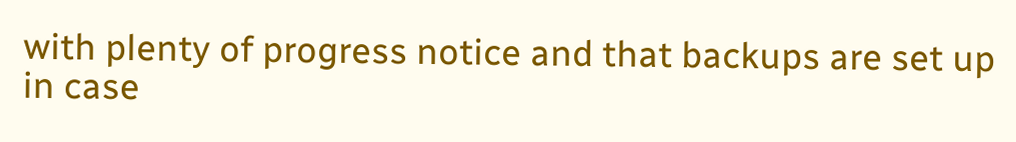with plenty of progress notice and that backups are set up in case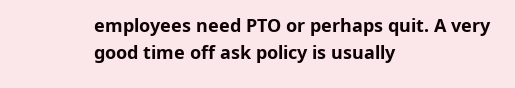employees need PTO or perhaps quit. A very good time off ask policy is usually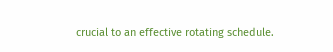crucial to an effective rotating schedule.